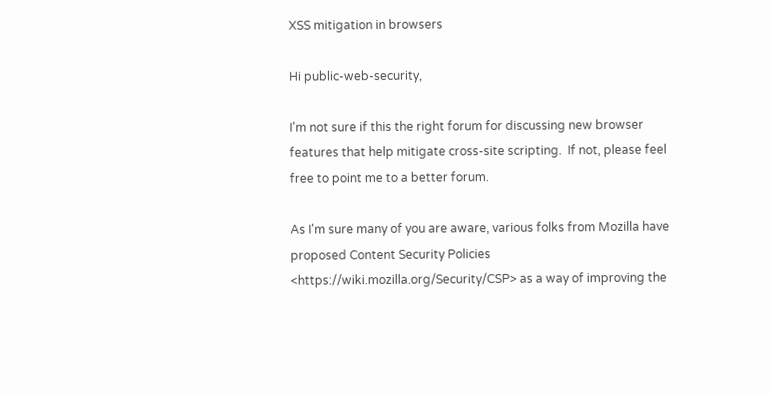XSS mitigation in browsers

Hi public-web-security,

I'm not sure if this the right forum for discussing new browser
features that help mitigate cross-site scripting.  If not, please feel
free to point me to a better forum.

As I'm sure many of you are aware, various folks from Mozilla have
proposed Content Security Policies
<https://wiki.mozilla.org/Security/CSP> as a way of improving the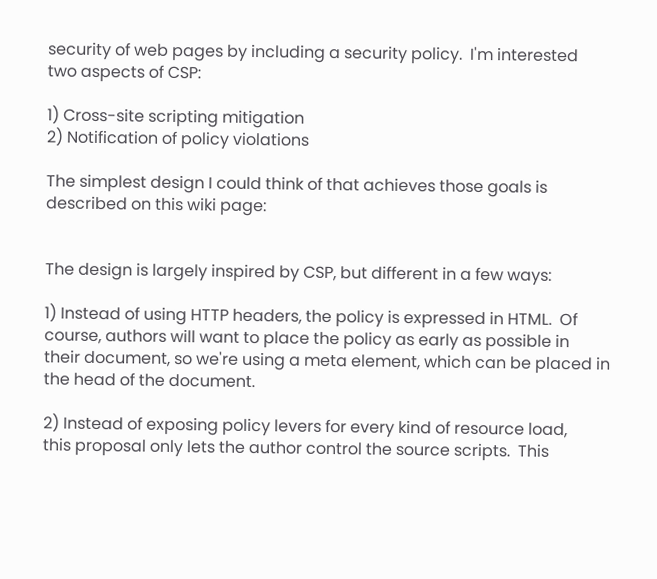security of web pages by including a security policy.  I'm interested
two aspects of CSP:

1) Cross-site scripting mitigation
2) Notification of policy violations

The simplest design I could think of that achieves those goals is
described on this wiki page:


The design is largely inspired by CSP, but different in a few ways:

1) Instead of using HTTP headers, the policy is expressed in HTML.  Of
course, authors will want to place the policy as early as possible in
their document, so we're using a meta element, which can be placed in
the head of the document.

2) Instead of exposing policy levers for every kind of resource load,
this proposal only lets the author control the source scripts.  This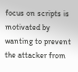focus on scripts is motivated by wanting to prevent the attacker from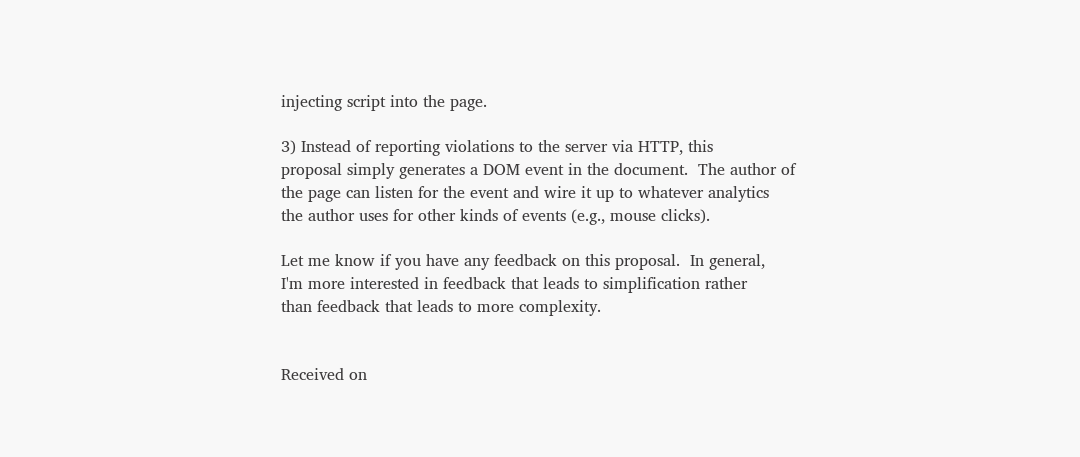injecting script into the page.

3) Instead of reporting violations to the server via HTTP, this
proposal simply generates a DOM event in the document.  The author of
the page can listen for the event and wire it up to whatever analytics
the author uses for other kinds of events (e.g., mouse clicks).

Let me know if you have any feedback on this proposal.  In general,
I'm more interested in feedback that leads to simplification rather
than feedback that leads to more complexity.


Received on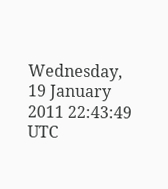Wednesday, 19 January 2011 22:43:49 UTC